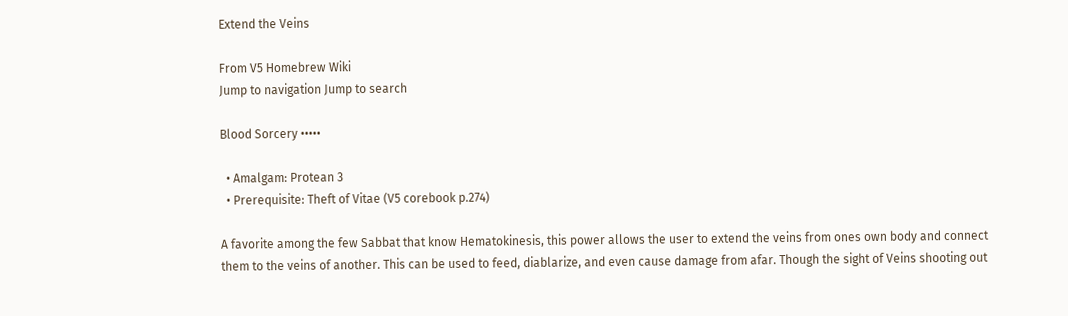Extend the Veins

From V5 Homebrew Wiki
Jump to navigation Jump to search

Blood Sorcery •••••

  • Amalgam: Protean 3
  • Prerequisite: Theft of Vitae (V5 corebook p.274)

A favorite among the few Sabbat that know Hematokinesis, this power allows the user to extend the veins from ones own body and connect them to the veins of another. This can be used to feed, diablarize, and even cause damage from afar. Though the sight of Veins shooting out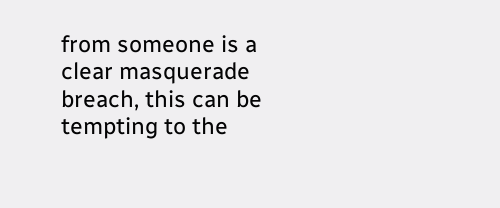from someone is a clear masquerade breach, this can be tempting to the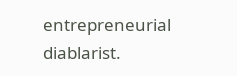entrepreneurial diablarist.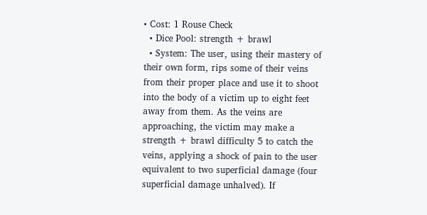• Cost: 1 Rouse Check
  • Dice Pool: strength + brawl
  • System: The user, using their mastery of their own form, rips some of their veins from their proper place and use it to shoot into the body of a victim up to eight feet away from them. As the veins are approaching, the victim may make a strength + brawl difficulty 5 to catch the veins, applying a shock of pain to the user equivalent to two superficial damage (four superficial damage unhalved). If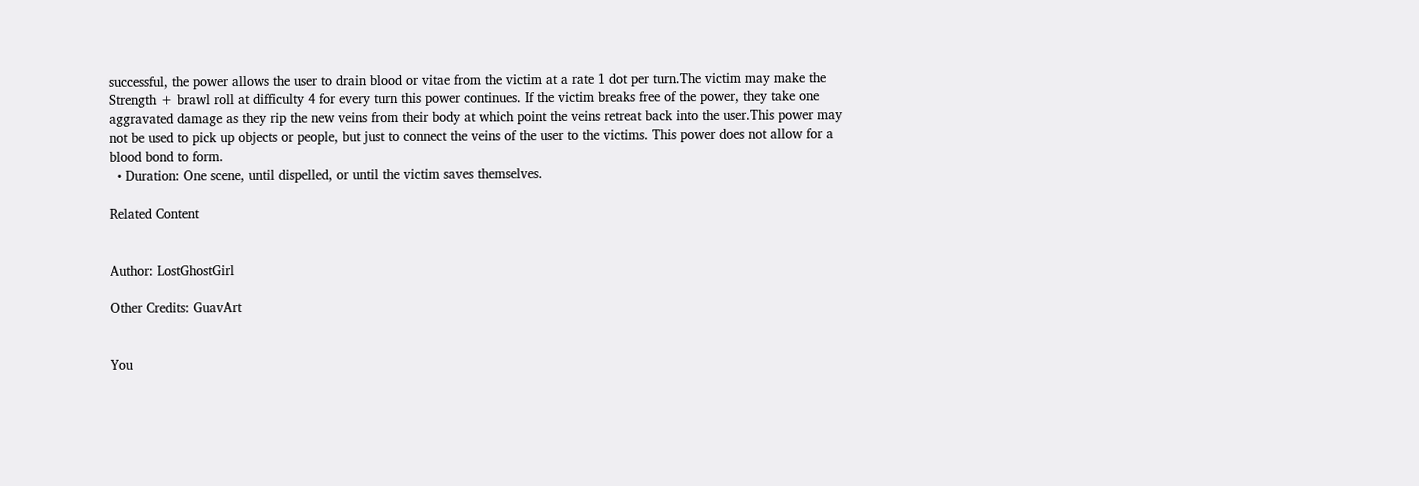successful, the power allows the user to drain blood or vitae from the victim at a rate 1 dot per turn.The victim may make the Strength + brawl roll at difficulty 4 for every turn this power continues. If the victim breaks free of the power, they take one aggravated damage as they rip the new veins from their body at which point the veins retreat back into the user.This power may not be used to pick up objects or people, but just to connect the veins of the user to the victims. This power does not allow for a blood bond to form.
  • Duration: One scene, until dispelled, or until the victim saves themselves.

Related Content


Author: LostGhostGirl

Other Credits: GuavArt


You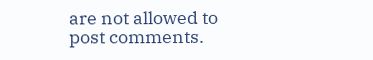are not allowed to post comments.